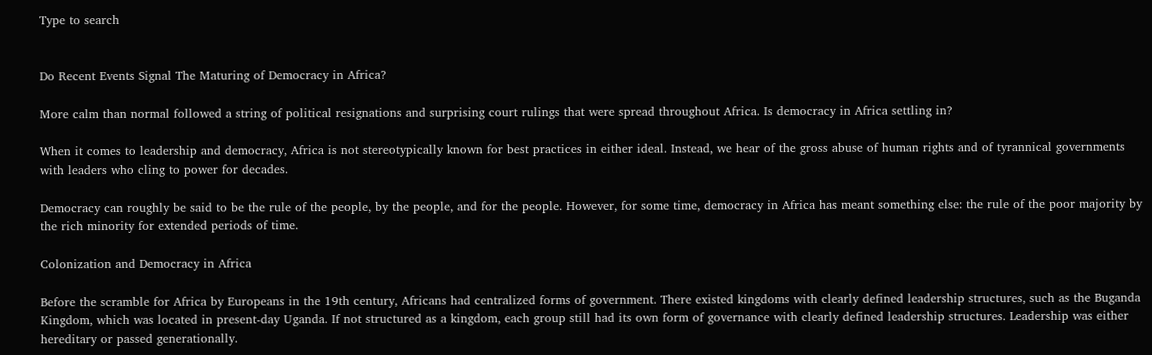Type to search


Do Recent Events Signal The Maturing of Democracy in Africa?

More calm than normal followed a string of political resignations and surprising court rulings that were spread throughout Africa. Is democracy in Africa settling in?

When it comes to leadership and democracy, Africa is not stereotypically known for best practices in either ideal. Instead, we hear of the gross abuse of human rights and of tyrannical governments with leaders who cling to power for decades.

Democracy can roughly be said to be the rule of the people, by the people, and for the people. However, for some time, democracy in Africa has meant something else: the rule of the poor majority by the rich minority for extended periods of time.

Colonization and Democracy in Africa

Before the scramble for Africa by Europeans in the 19th century, Africans had centralized forms of government. There existed kingdoms with clearly defined leadership structures, such as the Buganda Kingdom, which was located in present-day Uganda. If not structured as a kingdom, each group still had its own form of governance with clearly defined leadership structures. Leadership was either hereditary or passed generationally.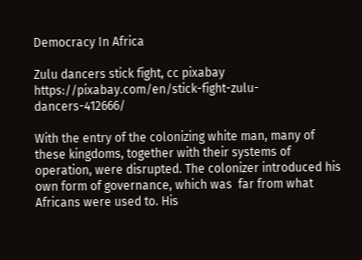Democracy In Africa

Zulu dancers stick fight, cc pixabay https://pixabay.com/en/stick-fight-zulu-dancers-412666/

With the entry of the colonizing white man, many of these kingdoms, together with their systems of operation, were disrupted. The colonizer introduced his own form of governance, which was  far from what Africans were used to. His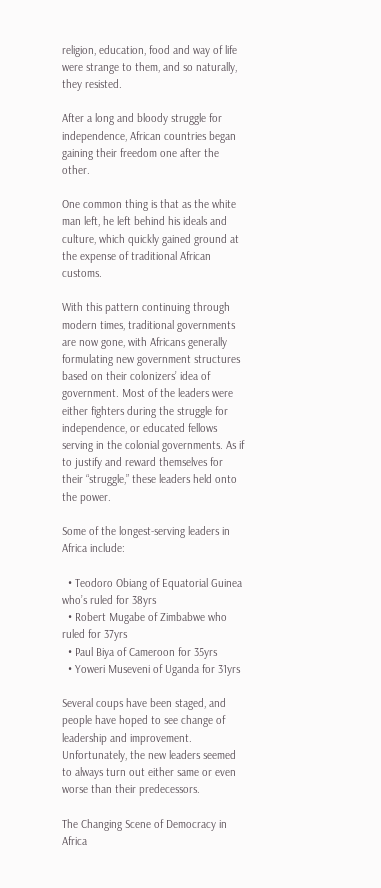religion, education, food and way of life were strange to them, and so naturally, they resisted.

After a long and bloody struggle for independence, African countries began gaining their freedom one after the other.

One common thing is that as the white man left, he left behind his ideals and culture, which quickly gained ground at the expense of traditional African customs.

With this pattern continuing through modern times, traditional governments are now gone, with Africans generally formulating new government structures based on their colonizers’ idea of government. Most of the leaders were either fighters during the struggle for independence, or educated fellows serving in the colonial governments. As if to justify and reward themselves for their “struggle,” these leaders held onto the power.

Some of the longest-serving leaders in Africa include:

  • Teodoro Obiang of Equatorial Guinea who’s ruled for 38yrs
  • Robert Mugabe of Zimbabwe who ruled for 37yrs
  • Paul Biya of Cameroon for 35yrs
  • Yoweri Museveni of Uganda for 31yrs

Several coups have been staged, and people have hoped to see change of leadership and improvement. Unfortunately, the new leaders seemed to always turn out either same or even worse than their predecessors.

The Changing Scene of Democracy in Africa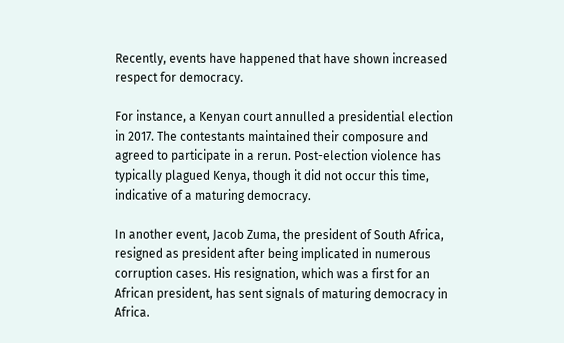Recently, events have happened that have shown increased respect for democracy.

For instance, a Kenyan court annulled a presidential election in 2017. The contestants maintained their composure and agreed to participate in a rerun. Post-election violence has typically plagued Kenya, though it did not occur this time, indicative of a maturing democracy.

In another event, Jacob Zuma, the president of South Africa, resigned as president after being implicated in numerous corruption cases. His resignation, which was a first for an African president, has sent signals of maturing democracy in Africa.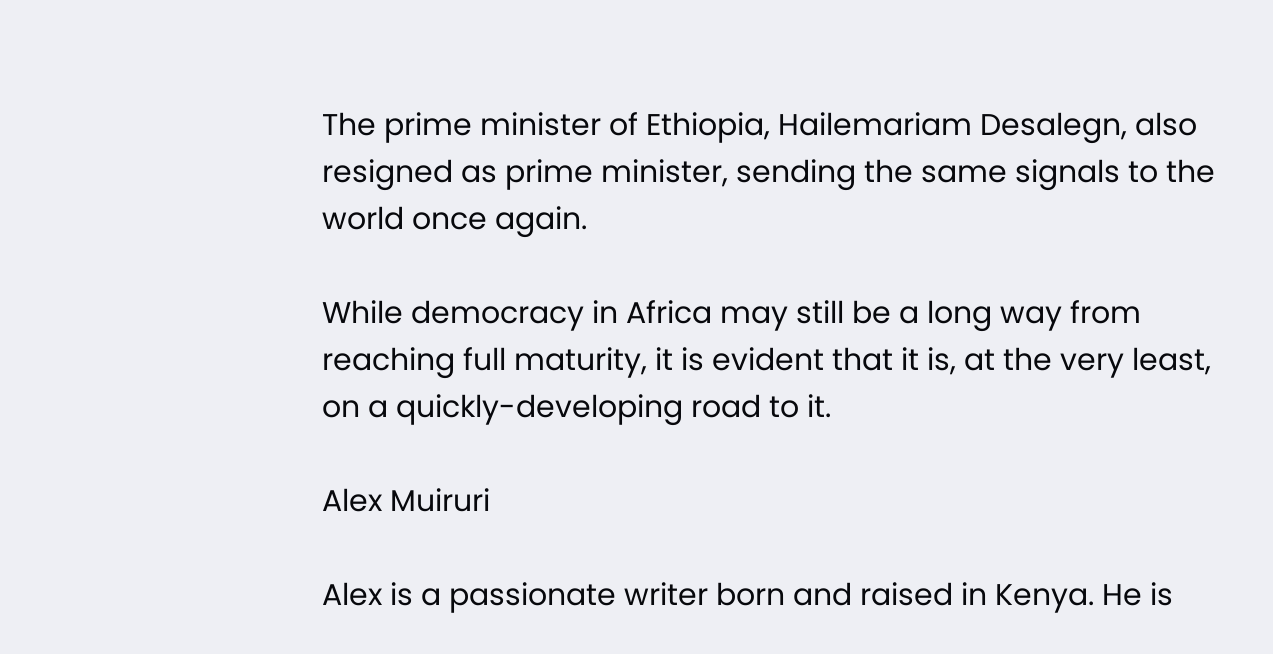The prime minister of Ethiopia, Hailemariam Desalegn, also resigned as prime minister, sending the same signals to the world once again.

While democracy in Africa may still be a long way from reaching full maturity, it is evident that it is, at the very least, on a quickly-developing road to it.

Alex Muiruri

Alex is a passionate writer born and raised in Kenya. He is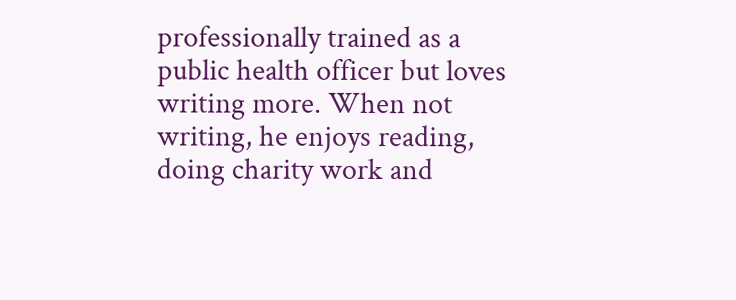professionally trained as a public health officer but loves writing more. When not writing, he enjoys reading, doing charity work and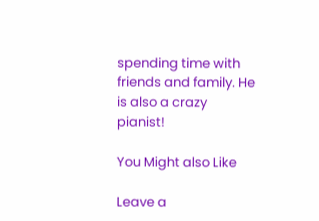spending time with friends and family. He is also a crazy pianist!

You Might also Like

Leave a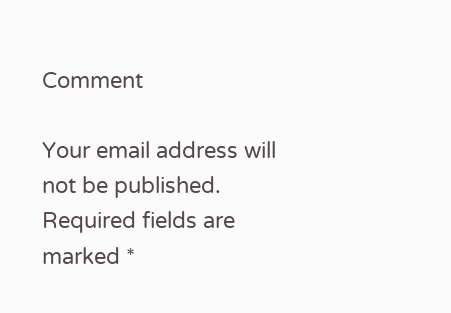Comment

Your email address will not be published. Required fields are marked *